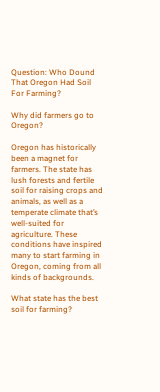Question: Who Dound That Oregon Had Soil For Farming?

Why did farmers go to Oregon?

Oregon has historically been a magnet for farmers. The state has lush forests and fertile soil for raising crops and animals, as well as a temperate climate that’s well-suited for agriculture. These conditions have inspired many to start farming in Oregon, coming from all kinds of backgrounds.

What state has the best soil for farming?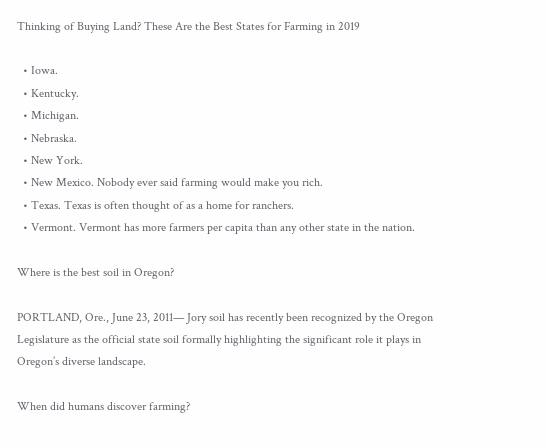Thinking of Buying Land? These Are the Best States for Farming in 2019

  • Iowa.
  • Kentucky.
  • Michigan.
  • Nebraska.
  • New York.
  • New Mexico. Nobody ever said farming would make you rich.
  • Texas. Texas is often thought of as a home for ranchers.
  • Vermont. Vermont has more farmers per capita than any other state in the nation.

Where is the best soil in Oregon?

PORTLAND, Ore., June 23, 2011— Jory soil has recently been recognized by the Oregon Legislature as the official state soil formally highlighting the significant role it plays in Oregon’s diverse landscape.

When did humans discover farming?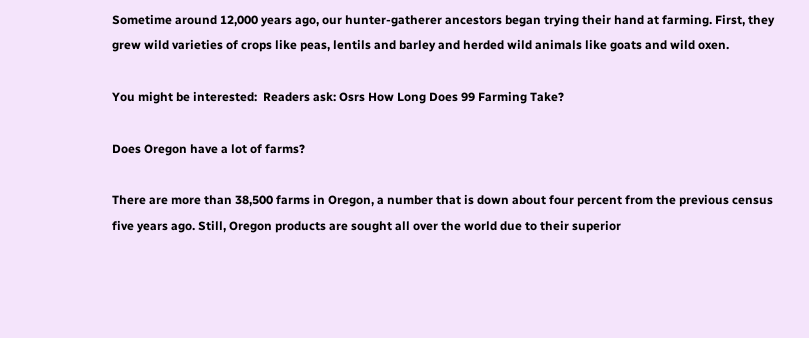Sometime around 12,000 years ago, our hunter-gatherer ancestors began trying their hand at farming. First, they grew wild varieties of crops like peas, lentils and barley and herded wild animals like goats and wild oxen.

You might be interested:  Readers ask: Osrs How Long Does 99 Farming Take?

Does Oregon have a lot of farms?

There are more than 38,500 farms in Oregon, a number that is down about four percent from the previous census five years ago. Still, Oregon products are sought all over the world due to their superior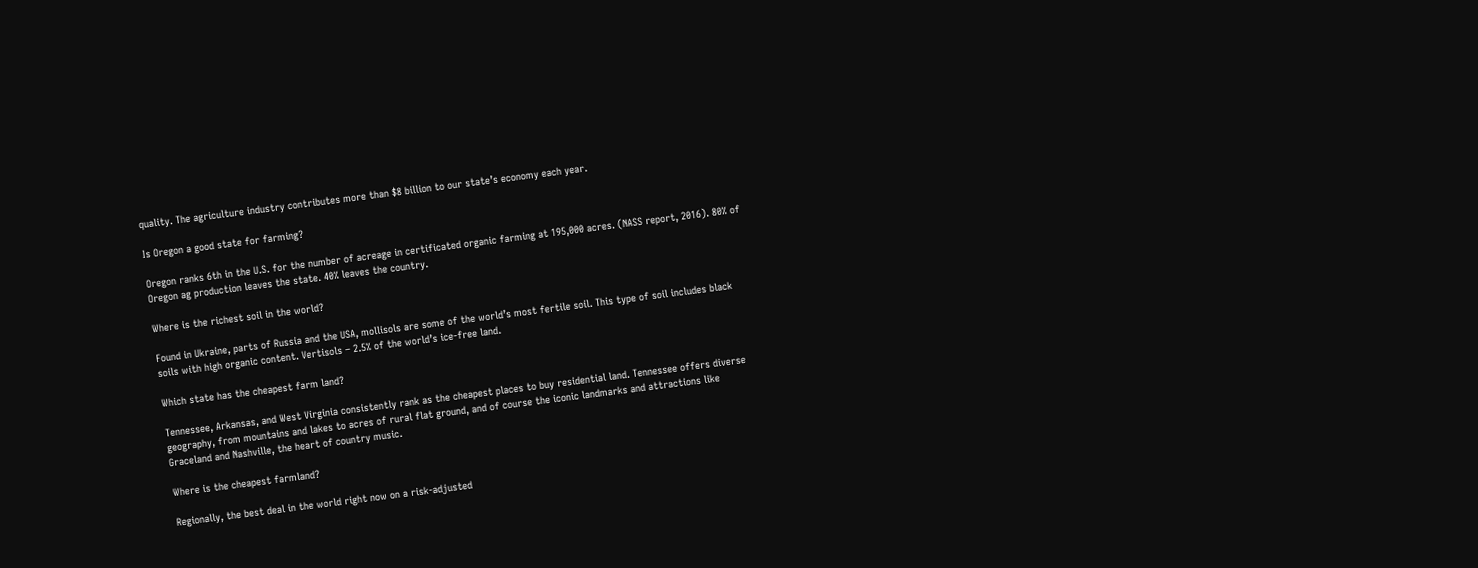quality. The agriculture industry contributes more than $8 billion to our state’s economy each year.

Is Oregon a good state for farming?

Oregon ranks 6th in the U.S. for the number of acreage in certificated organic farming at 195,000 acres. (NASS report, 2016). 80% of Oregon ag production leaves the state. 40% leaves the country.

Where is the richest soil in the world?

Found in Ukraine, parts of Russia and the USA, mollisols are some of the world’s most fertile soil. This type of soil includes black soils with high organic content. Vertisols – 2.5% of the world’s ice-free land.

Which state has the cheapest farm land?

Tennessee, Arkansas, and West Virginia consistently rank as the cheapest places to buy residential land. Tennessee offers diverse geography, from mountains and lakes to acres of rural flat ground, and of course the iconic landmarks and attractions like Graceland and Nashville, the heart of country music.

Where is the cheapest farmland?

Regionally, the best deal in the world right now on a risk-adjusted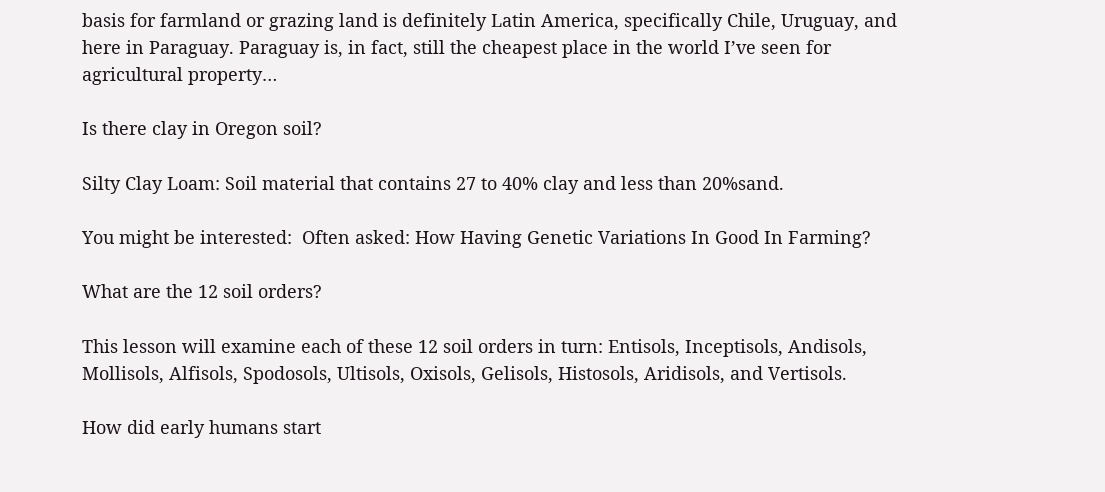basis for farmland or grazing land is definitely Latin America, specifically Chile, Uruguay, and here in Paraguay. Paraguay is, in fact, still the cheapest place in the world I’ve seen for agricultural property…

Is there clay in Oregon soil?

Silty Clay Loam: Soil material that contains 27 to 40% clay and less than 20%sand.

You might be interested:  Often asked: How Having Genetic Variations In Good In Farming?

What are the 12 soil orders?

This lesson will examine each of these 12 soil orders in turn: Entisols, Inceptisols, Andisols, Mollisols, Alfisols, Spodosols, Ultisols, Oxisols, Gelisols, Histosols, Aridisols, and Vertisols.

How did early humans start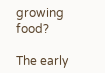growing food?

The early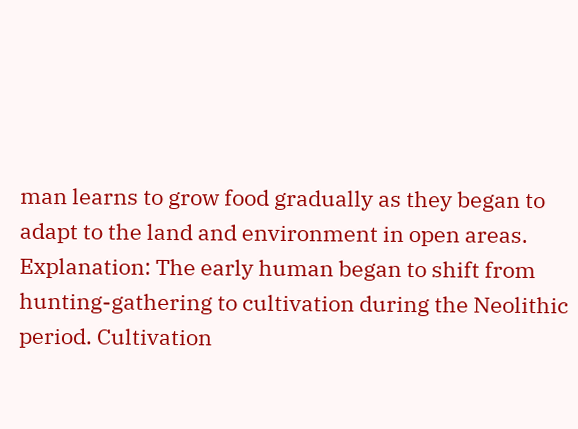man learns to grow food gradually as they began to adapt to the land and environment in open areas. Explanation: The early human began to shift from hunting-gathering to cultivation during the Neolithic period. Cultivation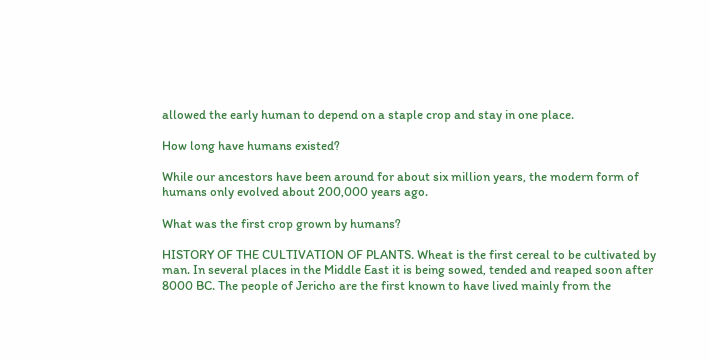allowed the early human to depend on a staple crop and stay in one place.

How long have humans existed?

While our ancestors have been around for about six million years, the modern form of humans only evolved about 200,000 years ago.

What was the first crop grown by humans?

HISTORY OF THE CULTIVATION OF PLANTS. Wheat is the first cereal to be cultivated by man. In several places in the Middle East it is being sowed, tended and reaped soon after 8000 BC. The people of Jericho are the first known to have lived mainly from the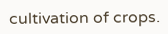cultivation of crops.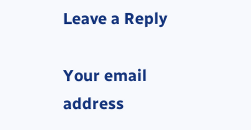Leave a Reply

Your email address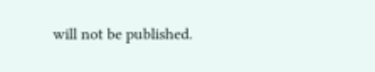will not be published.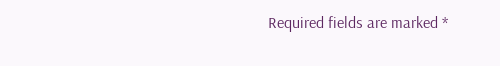Required fields are marked *